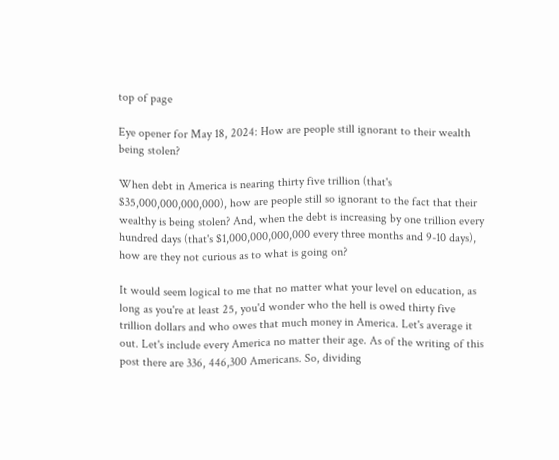top of page

Eye opener for May 18, 2024: How are people still ignorant to their wealth being stolen?

When debt in America is nearing thirty five trillion (that's $35,000,000,000,000), how are people still so ignorant to the fact that their wealthy is being stolen? And, when the debt is increasing by one trillion every hundred days (that's $1,000,000,000,000 every three months and 9-10 days), how are they not curious as to what is going on?

It would seem logical to me that no matter what your level on education, as long as you're at least 25, you'd wonder who the hell is owed thirty five trillion dollars and who owes that much money in America. Let's average it out. Let's include every America no matter their age. As of the writing of this post there are 336, 446,300 Americans. So, dividing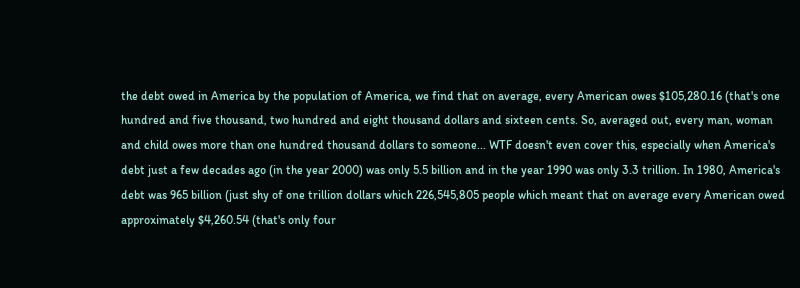the debt owed in America by the population of America, we find that on average, every American owes $105,280.16 (that's one hundred and five thousand, two hundred and eight thousand dollars and sixteen cents. So, averaged out, every man, woman and child owes more than one hundred thousand dollars to someone... WTF doesn't even cover this, especially when America's debt just a few decades ago (in the year 2000) was only 5.5 billion and in the year 1990 was only 3.3 trillion. In 1980, America's debt was 965 billion (just shy of one trillion dollars which 226,545,805 people which meant that on average every American owed approximately $4,260.54 (that's only four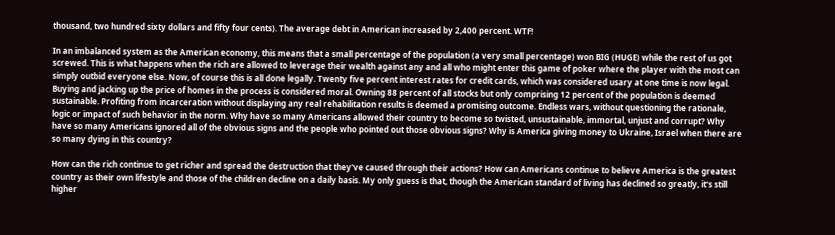thousand, two hundred sixty dollars and fifty four cents). The average debt in American increased by 2,400 percent. WTF!

In an imbalanced system as the American economy, this means that a small percentage of the population (a very small percentage) won BIG (HUGE) while the rest of us got screwed. This is what happens when the rich are allowed to leverage their wealth against any and all who might enter this game of poker where the player with the most can simply outbid everyone else. Now, of course this is all done legally. Twenty five percent interest rates for credit cards, which was considered usary at one time is now legal. Buying and jacking up the price of homes in the process is considered moral. Owning 88 percent of all stocks but only comprising 12 percent of the population is deemed sustainable. Profiting from incarceration without displaying any real rehabilitation results is deemed a promising outcome. Endless wars, without questioning the rationale, logic or impact of such behavior in the norm. Why have so many Americans allowed their country to become so twisted, unsustainable, immortal, unjust and corrupt? Why have so many Americans ignored all of the obvious signs and the people who pointed out those obvious signs? Why is America giving money to Ukraine, Israel when there are so many dying in this country?

How can the rich continue to get richer and spread the destruction that they've caused through their actions? How can Americans continue to believe America is the greatest country as their own lifestyle and those of the children decline on a daily basis. My only guess is that, though the American standard of living has declined so greatly, it's still higher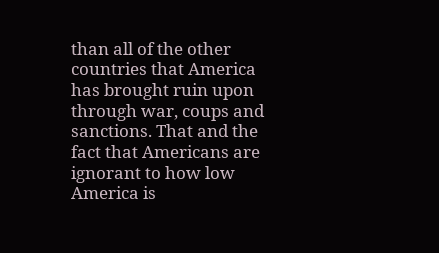than all of the other countries that America has brought ruin upon through war, coups and sanctions. That and the fact that Americans are ignorant to how low America is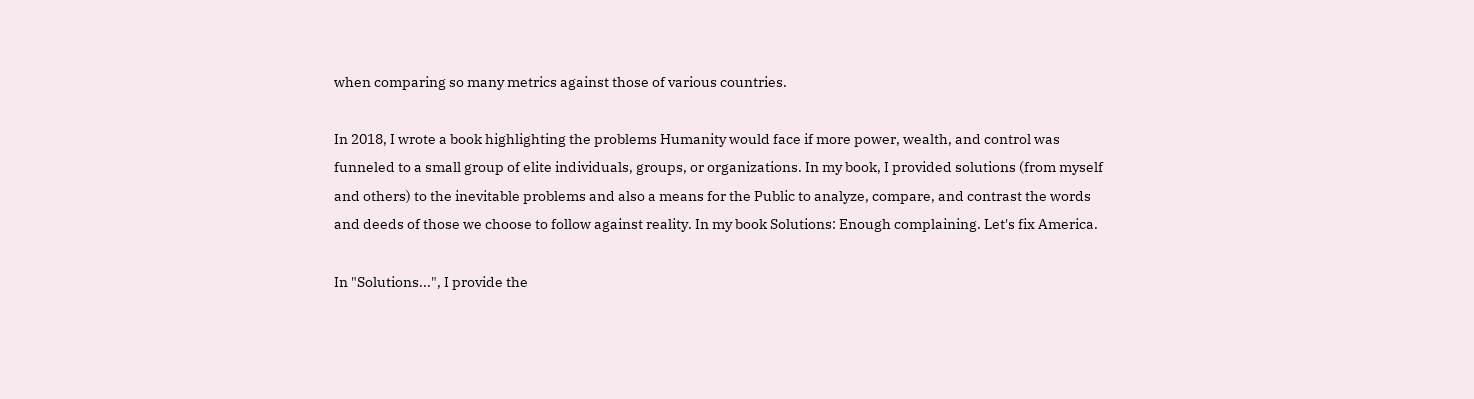when comparing so many metrics against those of various countries.

In 2018, I wrote a book highlighting the problems Humanity would face if more power, wealth, and control was funneled to a small group of elite individuals, groups, or organizations. In my book, I provided solutions (from myself and others) to the inevitable problems and also a means for the Public to analyze, compare, and contrast the words and deeds of those we choose to follow against reality. In my book Solutions: Enough complaining. Let's fix America.

In "Solutions...", I provide the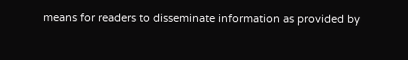means for readers to disseminate information as provided by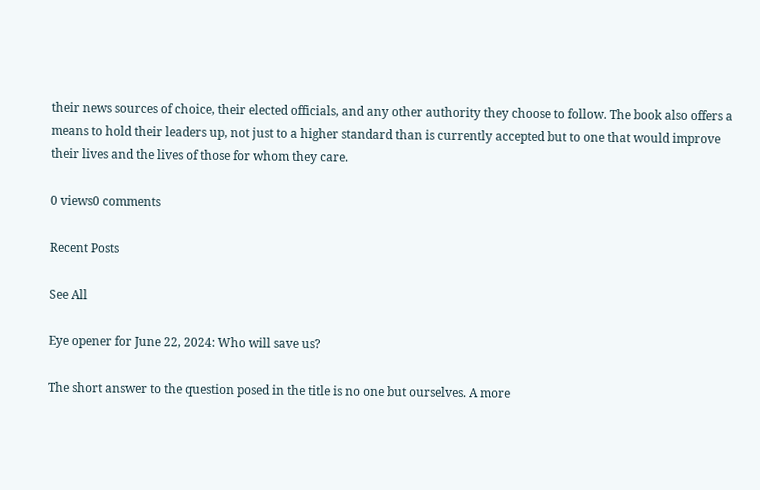their news sources of choice, their elected officials, and any other authority they choose to follow. The book also offers a means to hold their leaders up, not just to a higher standard than is currently accepted but to one that would improve their lives and the lives of those for whom they care.

0 views0 comments

Recent Posts

See All

Eye opener for June 22, 2024: Who will save us?

The short answer to the question posed in the title is no one but ourselves. A more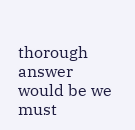thorough answer would be we must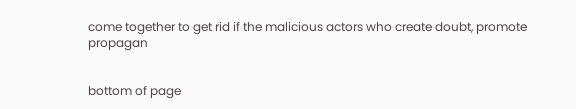come together to get rid if the malicious actors who create doubt, promote propagan


bottom of page